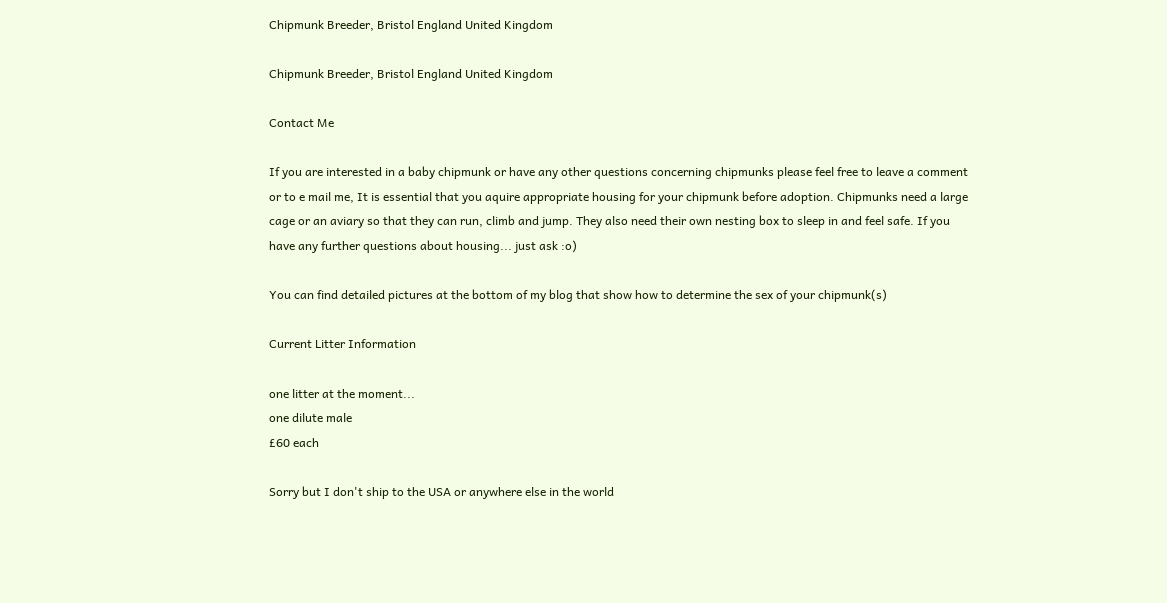Chipmunk Breeder, Bristol England United Kingdom

Chipmunk Breeder, Bristol England United Kingdom

Contact Me

If you are interested in a baby chipmunk or have any other questions concerning chipmunks please feel free to leave a comment or to e mail me, It is essential that you aquire appropriate housing for your chipmunk before adoption. Chipmunks need a large cage or an aviary so that they can run, climb and jump. They also need their own nesting box to sleep in and feel safe. If you have any further questions about housing... just ask :o)

You can find detailed pictures at the bottom of my blog that show how to determine the sex of your chipmunk(s)

Current Litter Information

one litter at the moment...
one dilute male
£60 each

Sorry but I don't ship to the USA or anywhere else in the world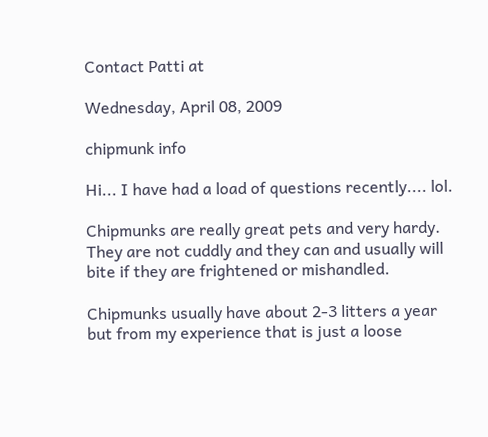Contact Patti at

Wednesday, April 08, 2009

chipmunk info

Hi... I have had a load of questions recently.... lol.

Chipmunks are really great pets and very hardy. They are not cuddly and they can and usually will bite if they are frightened or mishandled.

Chipmunks usually have about 2-3 litters a year but from my experience that is just a loose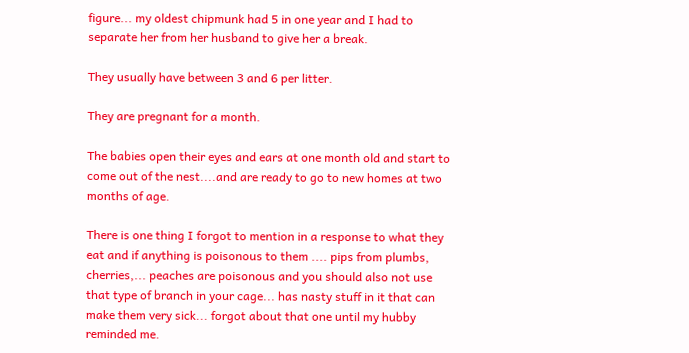figure... my oldest chipmunk had 5 in one year and I had to separate her from her husband to give her a break.

They usually have between 3 and 6 per litter.

They are pregnant for a month.

The babies open their eyes and ears at one month old and start to come out of the nest....and are ready to go to new homes at two months of age.

There is one thing I forgot to mention in a response to what they eat and if anything is poisonous to them .... pips from plumbs, cherries,... peaches are poisonous and you should also not use that type of branch in your cage... has nasty stuff in it that can make them very sick... forgot about that one until my hubby reminded me.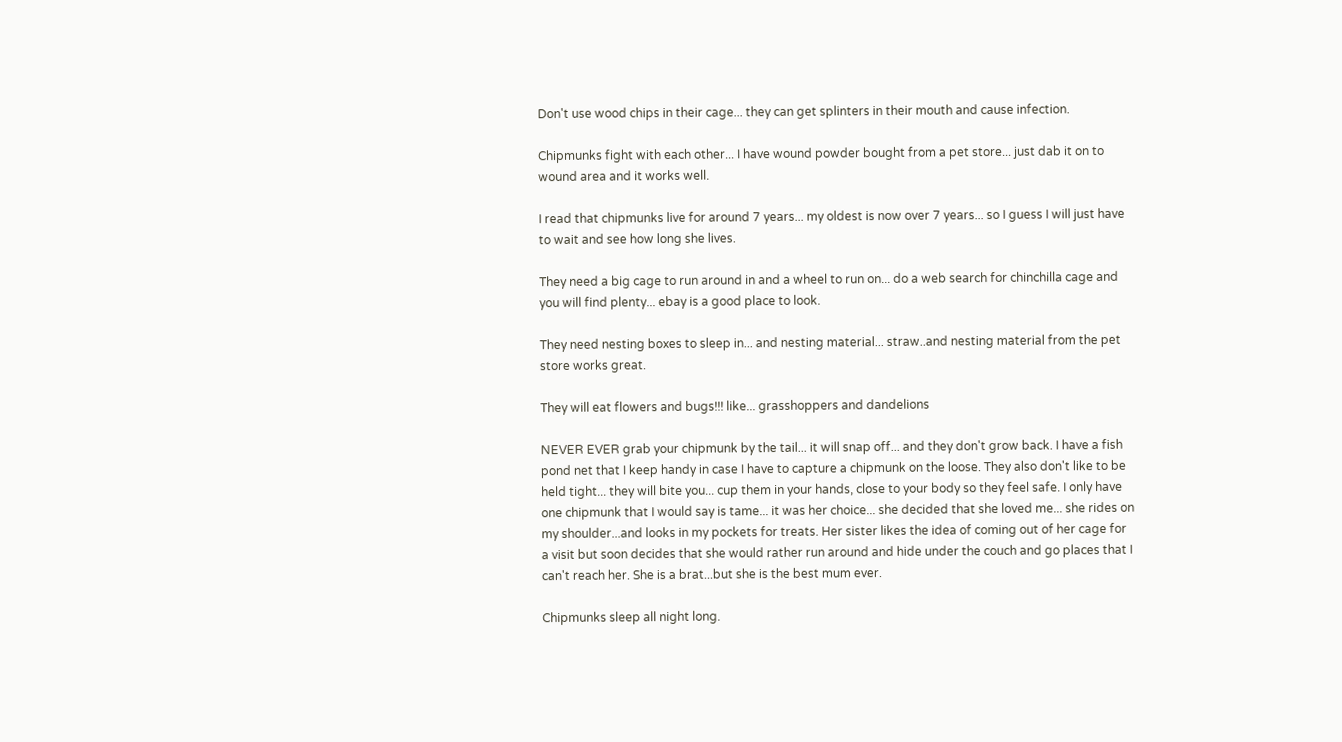Don't use wood chips in their cage... they can get splinters in their mouth and cause infection.

Chipmunks fight with each other... I have wound powder bought from a pet store... just dab it on to wound area and it works well.

I read that chipmunks live for around 7 years... my oldest is now over 7 years... so I guess I will just have to wait and see how long she lives.

They need a big cage to run around in and a wheel to run on... do a web search for chinchilla cage and you will find plenty... ebay is a good place to look.

They need nesting boxes to sleep in... and nesting material... straw..and nesting material from the pet store works great.

They will eat flowers and bugs!!! like... grasshoppers and dandelions

NEVER EVER grab your chipmunk by the tail... it will snap off... and they don't grow back. I have a fish pond net that I keep handy in case I have to capture a chipmunk on the loose. They also don't like to be held tight... they will bite you... cup them in your hands, close to your body so they feel safe. I only have one chipmunk that I would say is tame... it was her choice... she decided that she loved me... she rides on my shoulder...and looks in my pockets for treats. Her sister likes the idea of coming out of her cage for a visit but soon decides that she would rather run around and hide under the couch and go places that I can't reach her. She is a brat...but she is the best mum ever.

Chipmunks sleep all night long.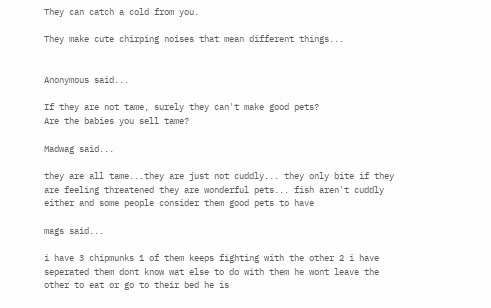They can catch a cold from you.

They make cute chirping noises that mean different things...


Anonymous said...

If they are not tame, surely they can't make good pets?
Are the babies you sell tame?

Madwag said...

they are all tame...they are just not cuddly... they only bite if they are feeling threatened they are wonderful pets... fish aren't cuddly either and some people consider them good pets to have

mags said...

i have 3 chipmunks 1 of them keeps fighting with the other 2 i have seperated them dont know wat else to do with them he wont leave the other to eat or go to their bed he is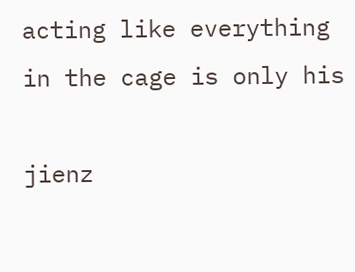acting like everything in the cage is only his

jienz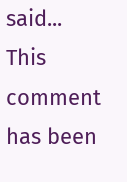said...
This comment has been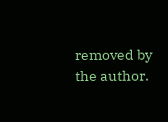removed by the author.